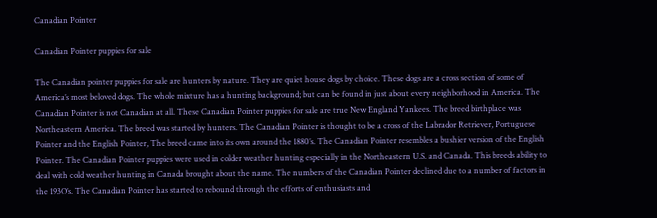Canadian Pointer

Canadian Pointer puppies for sale

The Canadian pointer puppies for sale are hunters by nature. They are quiet house dogs by choice. These dogs are a cross section of some of America’s most beloved dogs. The whole mixture has a hunting background; but can be found in just about every neighborhood in America. The Canadian Pointer is not Canadian at all. These Canadian Pointer puppies for sale are true New England Yankees. The breed birthplace was Northeastern America. The breed was started by hunters. The Canadian Pointer is thought to be a cross of the Labrador Retriever, Portuguese Pointer and the English Pointer, The breed came into its own around the 1880’s. The Canadian Pointer resembles a bushier version of the English Pointer. The Canadian Pointer puppies were used in colder weather hunting especially in the Northeastern U.S. and Canada. This breeds ability to deal with cold weather hunting in Canada brought about the name. The numbers of the Canadian Pointer declined due to a number of factors in the 193O’s. The Canadian Pointer has started to rebound through the efforts of enthusiasts and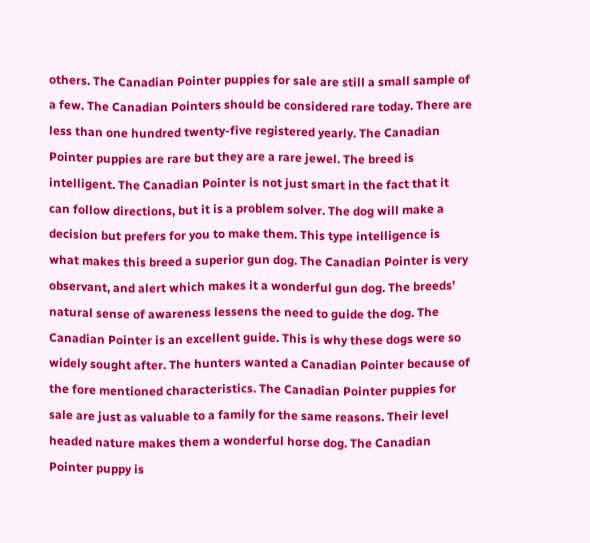others. The Canadian Pointer puppies for sale are still a small sample of a few. The Canadian Pointers should be considered rare today. There are less than one hundred twenty-five registered yearly. The Canadian Pointer puppies are rare but they are a rare jewel. The breed is intelligent. The Canadian Pointer is not just smart in the fact that it can follow directions, but it is a problem solver. The dog will make a decision but prefers for you to make them. This type intelligence is what makes this breed a superior gun dog. The Canadian Pointer is very observant, and alert which makes it a wonderful gun dog. The breeds’ natural sense of awareness lessens the need to guide the dog. The Canadian Pointer is an excellent guide. This is why these dogs were so widely sought after. The hunters wanted a Canadian Pointer because of the fore mentioned characteristics. The Canadian Pointer puppies for sale are just as valuable to a family for the same reasons. Their level headed nature makes them a wonderful horse dog. The Canadian Pointer puppy is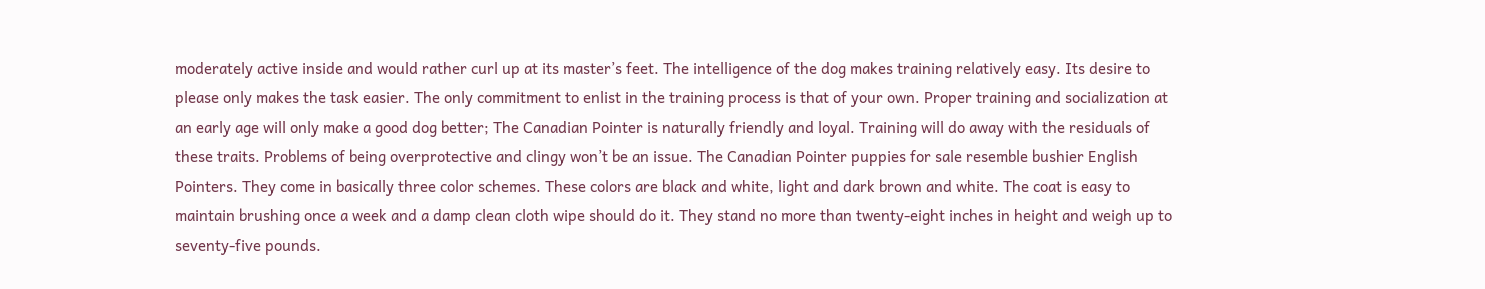moderately active inside and would rather curl up at its master’s feet. The intelligence of the dog makes training relatively easy. Its desire to please only makes the task easier. The only commitment to enlist in the training process is that of your own. Proper training and socialization at an early age will only make a good dog better; The Canadian Pointer is naturally friendly and loyal. Training will do away with the residuals of these traits. Problems of being overprotective and clingy won’t be an issue. The Canadian Pointer puppies for sale resemble bushier English Pointers. They come in basically three color schemes. These colors are black and white, light and dark brown and white. The coat is easy to maintain brushing once a week and a damp clean cloth wipe should do it. They stand no more than twenty-eight inches in height and weigh up to seventy-five pounds.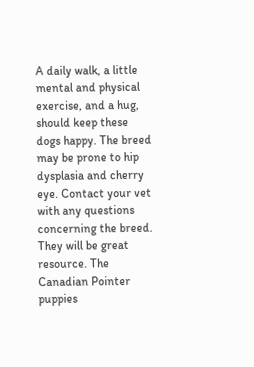A daily walk, a little mental and physical exercise, and a hug, should keep these dogs happy. The breed may be prone to hip dysplasia and cherry eye. Contact your vet with any questions concerning the breed. They will be great resource. The Canadian Pointer puppies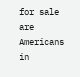for sale are Americans in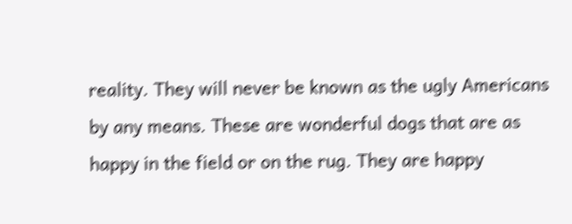reality. They will never be known as the ugly Americans by any means. These are wonderful dogs that are as happy in the field or on the rug. They are happy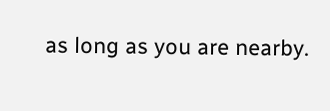as long as you are nearby.